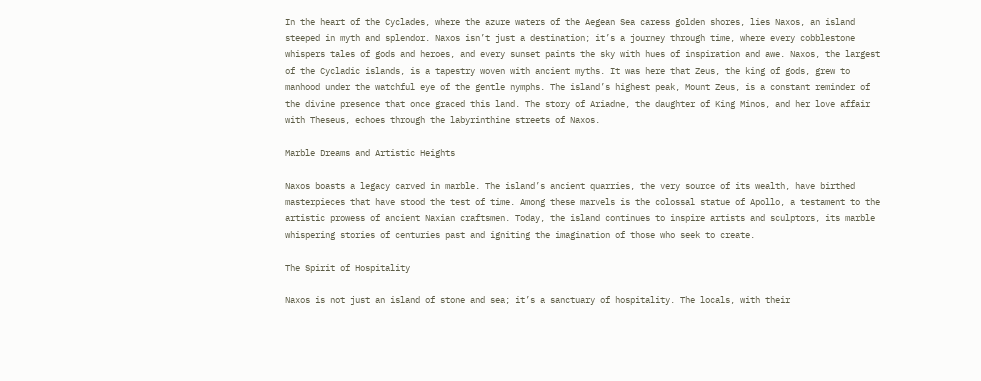In the heart of the Cyclades, where the azure waters of the Aegean Sea caress golden shores, lies Naxos, an island steeped in myth and splendor. Naxos isn’t just a destination; it’s a journey through time, where every cobblestone whispers tales of gods and heroes, and every sunset paints the sky with hues of inspiration and awe. Naxos, the largest of the Cycladic islands, is a tapestry woven with ancient myths. It was here that Zeus, the king of gods, grew to manhood under the watchful eye of the gentle nymphs. The island’s highest peak, Mount Zeus, is a constant reminder of the divine presence that once graced this land. The story of Ariadne, the daughter of King Minos, and her love affair with Theseus, echoes through the labyrinthine streets of Naxos.

Marble Dreams and Artistic Heights

Naxos boasts a legacy carved in marble. The island’s ancient quarries, the very source of its wealth, have birthed masterpieces that have stood the test of time. Among these marvels is the colossal statue of Apollo, a testament to the artistic prowess of ancient Naxian craftsmen. Today, the island continues to inspire artists and sculptors, its marble whispering stories of centuries past and igniting the imagination of those who seek to create.

The Spirit of Hospitality

Naxos is not just an island of stone and sea; it’s a sanctuary of hospitality. The locals, with their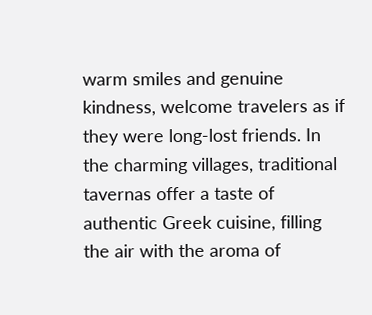warm smiles and genuine kindness, welcome travelers as if they were long-lost friends. In the charming villages, traditional tavernas offer a taste of authentic Greek cuisine, filling the air with the aroma of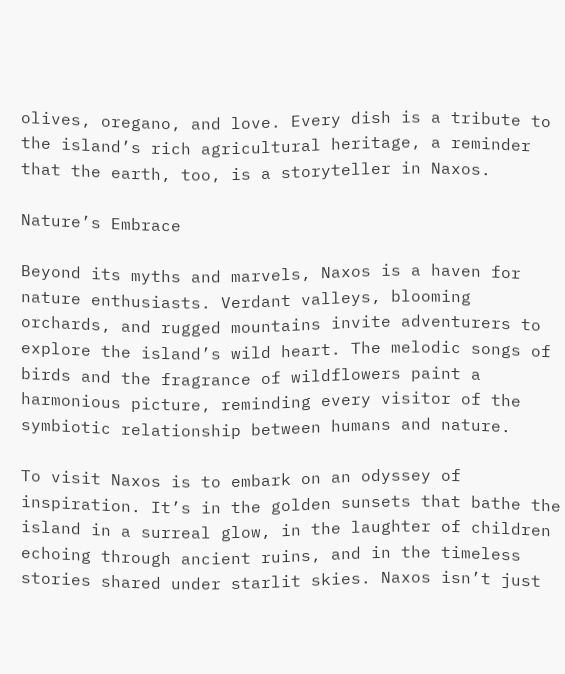olives, oregano, and love. Every dish is a tribute to the island’s rich agricultural heritage, a reminder that the earth, too, is a storyteller in Naxos.

Nature’s Embrace

Beyond its myths and marvels, Naxos is a haven for nature enthusiasts. Verdant valleys, blooming orchards, and rugged mountains invite adventurers to explore the island’s wild heart. The melodic songs of birds and the fragrance of wildflowers paint a harmonious picture, reminding every visitor of the symbiotic relationship between humans and nature.

To visit Naxos is to embark on an odyssey of inspiration. It’s in the golden sunsets that bathe the island in a surreal glow, in the laughter of children echoing through ancient ruins, and in the timeless stories shared under starlit skies. Naxos isn’t just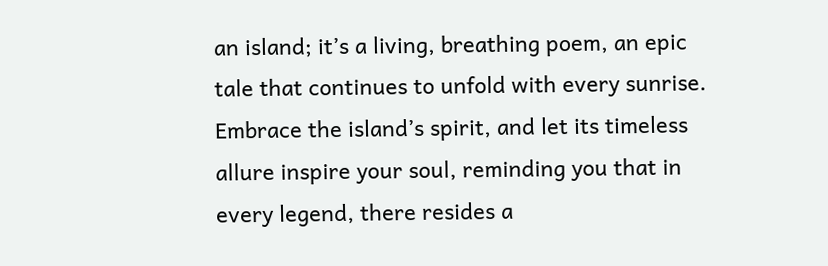an island; it’s a living, breathing poem, an epic tale that continues to unfold with every sunrise. Embrace the island’s spirit, and let its timeless allure inspire your soul, reminding you that in every legend, there resides a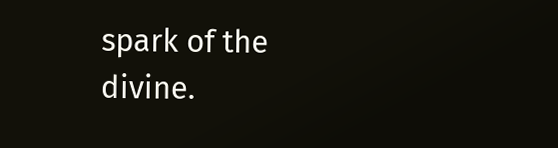spark of the divine.